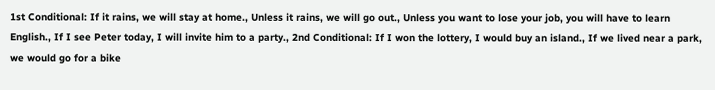1st Conditional: If it rains, we will stay at home., Unless it rains, we will go out., Unless you want to lose your job, you will have to learn English., If I see Peter today, I will invite him to a party., 2nd Conditional: If I won the lottery, I would buy an island., If we lived near a park, we would go for a bike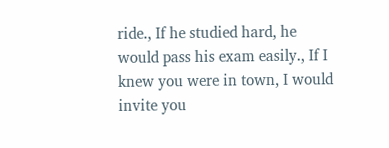ride., If he studied hard, he would pass his exam easily., If I knew you were in town, I would invite you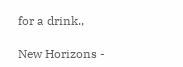for a drink.,

New Horizons -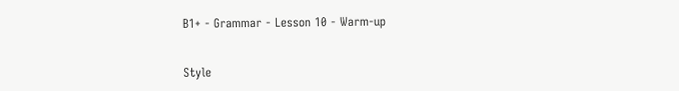B1+ - Grammar - Lesson 10 - Warm-up


Style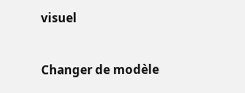visuel


Changer de modèle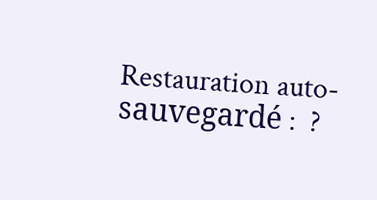Restauration auto-sauvegardé :  ?